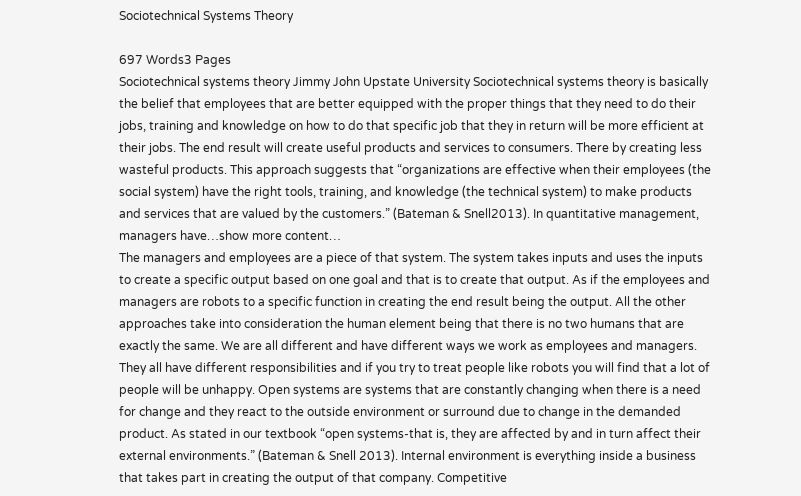Sociotechnical Systems Theory

697 Words3 Pages
Sociotechnical systems theory Jimmy John Upstate University Sociotechnical systems theory is basically the belief that employees that are better equipped with the proper things that they need to do their jobs, training and knowledge on how to do that specific job that they in return will be more efficient at their jobs. The end result will create useful products and services to consumers. There by creating less wasteful products. This approach suggests that “organizations are effective when their employees (the social system) have the right tools, training, and knowledge (the technical system) to make products and services that are valued by the customers.” (Bateman & Snell2013). In quantitative management, managers have…show more content…
The managers and employees are a piece of that system. The system takes inputs and uses the inputs to create a specific output based on one goal and that is to create that output. As if the employees and managers are robots to a specific function in creating the end result being the output. All the other approaches take into consideration the human element being that there is no two humans that are exactly the same. We are all different and have different ways we work as employees and managers. They all have different responsibilities and if you try to treat people like robots you will find that a lot of people will be unhappy. Open systems are systems that are constantly changing when there is a need for change and they react to the outside environment or surround due to change in the demanded product. As stated in our textbook “open systems-that is, they are affected by and in turn affect their external environments.” (Bateman & Snell 2013). Internal environment is everything inside a business that takes part in creating the output of that company. Competitive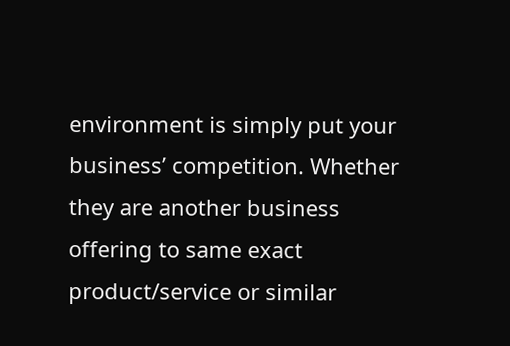environment is simply put your business’ competition. Whether they are another business offering to same exact product/service or similar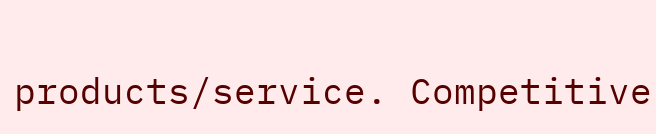products/service. Competitive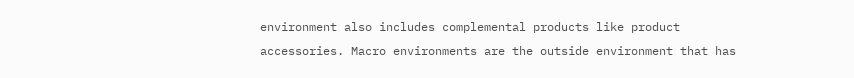environment also includes complemental products like product accessories. Macro environments are the outside environment that has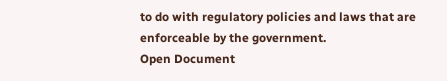to do with regulatory policies and laws that are enforceable by the government.
Open Document